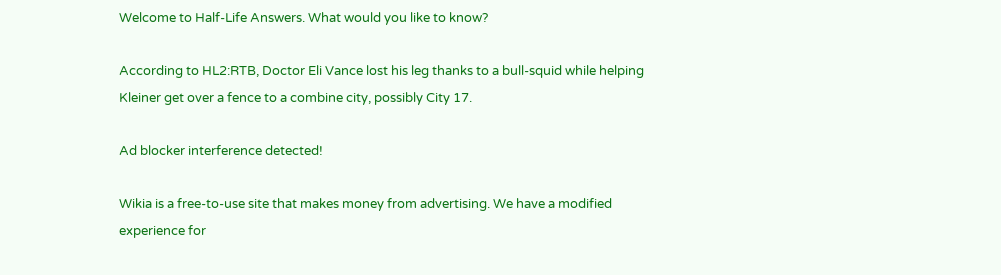Welcome to Half-Life Answers. What would you like to know?

According to HL2:RTB, Doctor Eli Vance lost his leg thanks to a bull-squid while helping Kleiner get over a fence to a combine city, possibly City 17.

Ad blocker interference detected!

Wikia is a free-to-use site that makes money from advertising. We have a modified experience for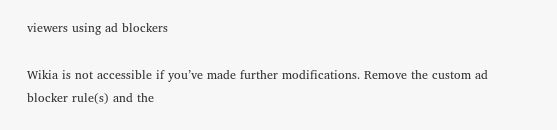viewers using ad blockers

Wikia is not accessible if you’ve made further modifications. Remove the custom ad blocker rule(s) and the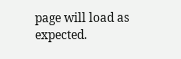page will load as expected.